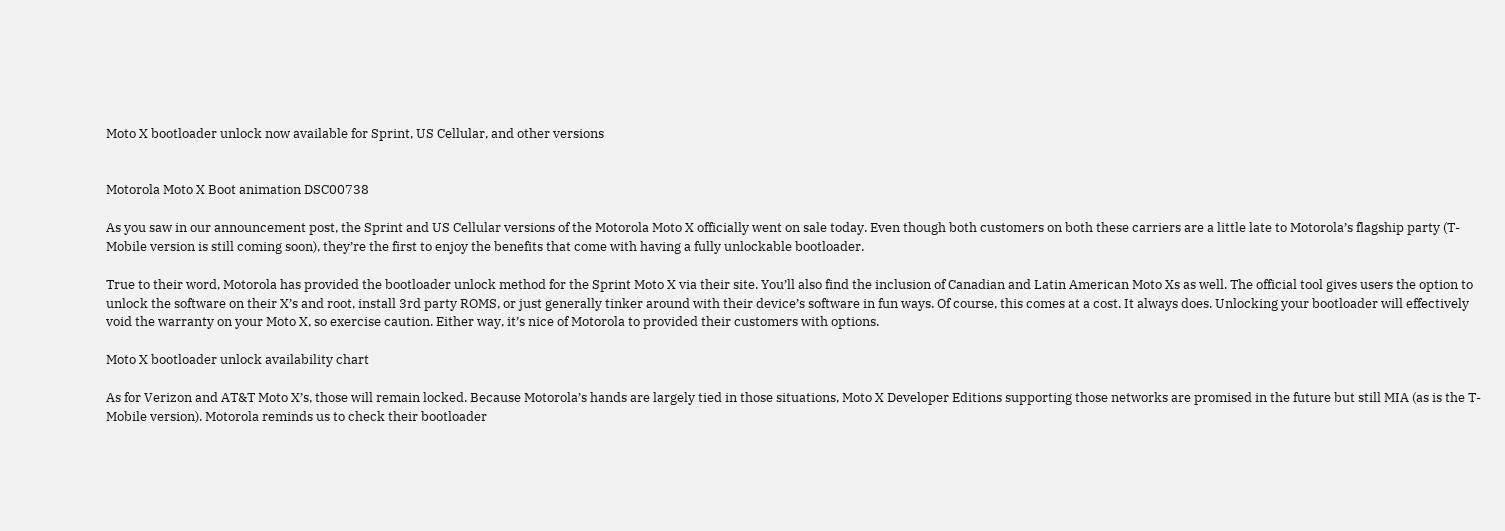Moto X bootloader unlock now available for Sprint, US Cellular, and other versions


Motorola Moto X Boot animation DSC00738

As you saw in our announcement post, the Sprint and US Cellular versions of the Motorola Moto X officially went on sale today. Even though both customers on both these carriers are a little late to Motorola’s flagship party (T-Mobile version is still coming soon), they’re the first to enjoy the benefits that come with having a fully unlockable bootloader.

True to their word, Motorola has provided the bootloader unlock method for the Sprint Moto X via their site. You’ll also find the inclusion of Canadian and Latin American Moto Xs as well. The official tool gives users the option to unlock the software on their X’s and root, install 3rd party ROMS, or just generally tinker around with their device’s software in fun ways. Of course, this comes at a cost. It always does. Unlocking your bootloader will effectively void the warranty on your Moto X, so exercise caution. Either way, it’s nice of Motorola to provided their customers with options.

Moto X bootloader unlock availability chart

As for Verizon and AT&T Moto X’s, those will remain locked. Because Motorola’s hands are largely tied in those situations, Moto X Developer Editions supporting those networks are promised in the future but still MIA (as is the T-Mobile version). Motorola reminds us to check their bootloader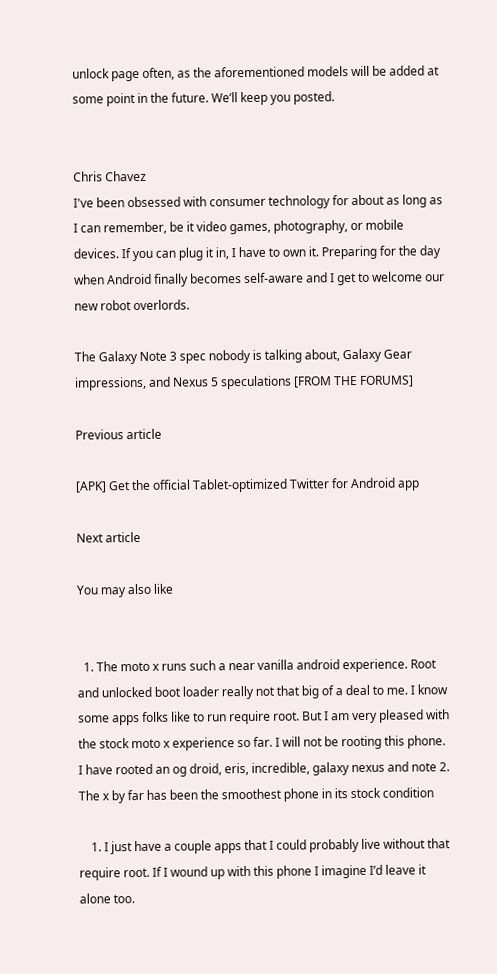unlock page often, as the aforementioned models will be added at some point in the future. We’ll keep you posted.


Chris Chavez
I've been obsessed with consumer technology for about as long as I can remember, be it video games, photography, or mobile devices. If you can plug it in, I have to own it. Preparing for the day when Android finally becomes self-aware and I get to welcome our new robot overlords.

The Galaxy Note 3 spec nobody is talking about, Galaxy Gear impressions, and Nexus 5 speculations [FROM THE FORUMS]

Previous article

[APK] Get the official Tablet-optimized Twitter for Android app

Next article

You may also like


  1. The moto x runs such a near vanilla android experience. Root and unlocked boot loader really not that big of a deal to me. I know some apps folks like to run require root. But I am very pleased with the stock moto x experience so far. I will not be rooting this phone. I have rooted an og droid, eris, incredible, galaxy nexus and note 2. The x by far has been the smoothest phone in its stock condition

    1. I just have a couple apps that I could probably live without that require root. If I wound up with this phone I imagine I’d leave it alone too.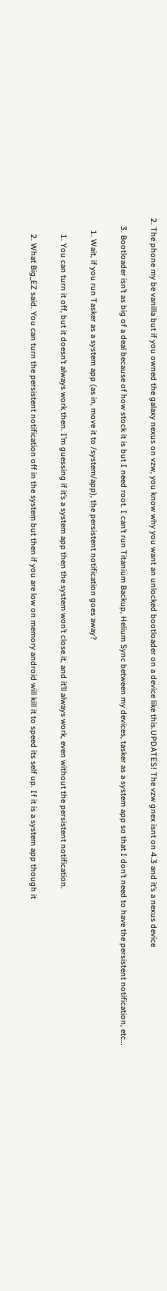2. The phone my be vanilla but if you owned the galaxy nexus on vzw, you know why you want an unlocked bootloader on a device like this.UPDATES! The vzw gnex isnt on 4.3 and it’s a nexus device

    3. Bootloader isn’t as big of a deal because of how stock it is but I need root. I can’t run Titanium Backup, Helium Sync between my devices, tasker as a system app so that I don’t need to have the persistent notification, etc…

      1. Wait, if you run Tasker as a system app (as in, move it to /system/app), the persistent notification goes away?

        1. You can turn it off, but it doesn’t always work then. I’m guessing if it’s a system app then the system won’t close it, and it’ll always work, even without the persistent notification.

        2. What Big_EZ said. You can turn the persistent notification off in the system but then if you are low on memory android will kill it to speed its self up. If it is a system app though it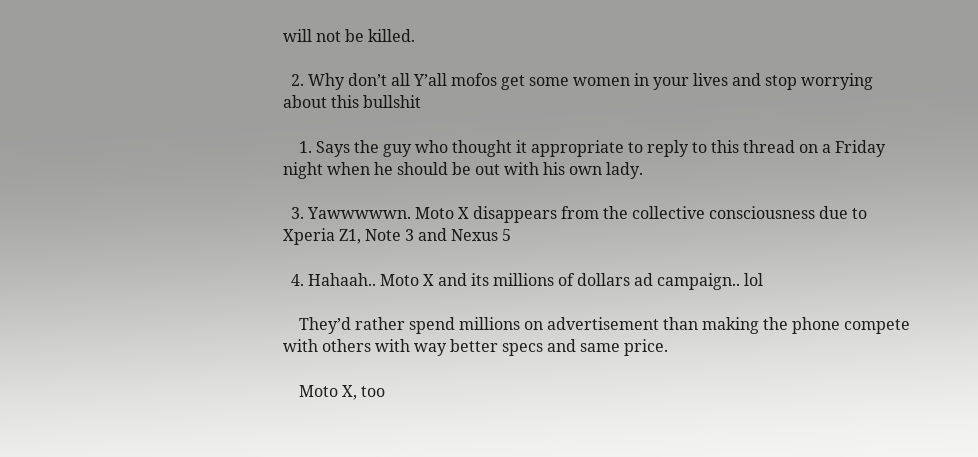will not be killed.

  2. Why don’t all Y’all mofos get some women in your lives and stop worrying about this bullshit

    1. Says the guy who thought it appropriate to reply to this thread on a Friday night when he should be out with his own lady.

  3. Yawwwwwn. Moto X disappears from the collective consciousness due to Xperia Z1, Note 3 and Nexus 5

  4. Hahaah.. Moto X and its millions of dollars ad campaign.. lol

    They’d rather spend millions on advertisement than making the phone compete with others with way better specs and same price.

    Moto X, too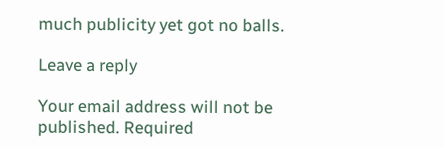much publicity yet got no balls.

Leave a reply

Your email address will not be published. Required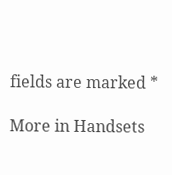fields are marked *

More in Handsets